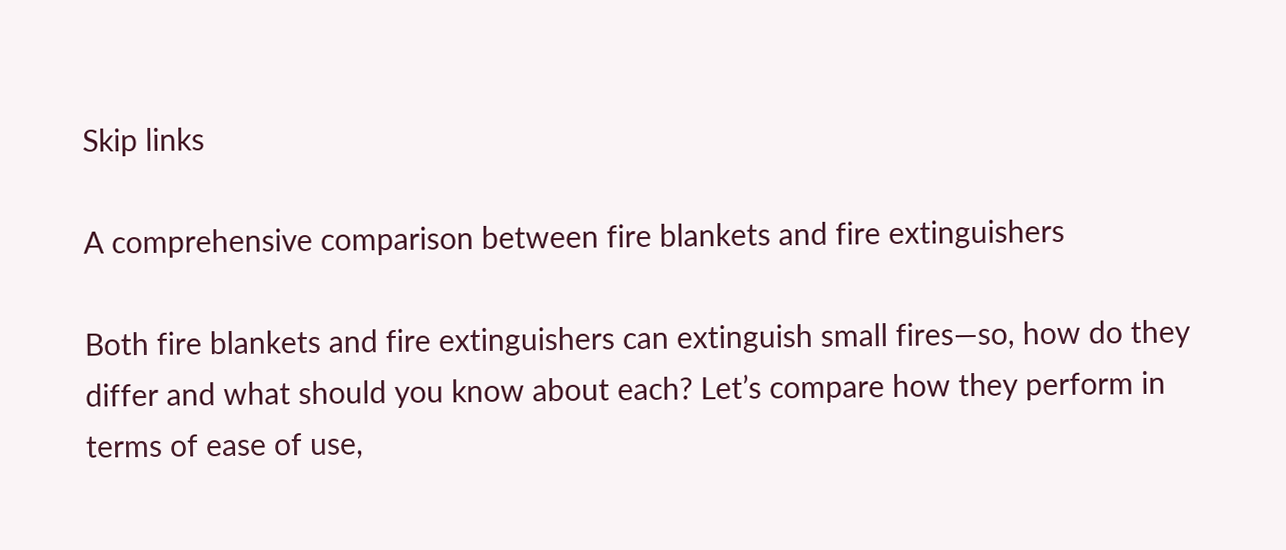Skip links

A comprehensive comparison between fire blankets and fire extinguishers

Both fire blankets and fire extinguishers can extinguish small fires—so, how do they differ and what should you know about each? Let’s compare how they perform in terms of ease of use,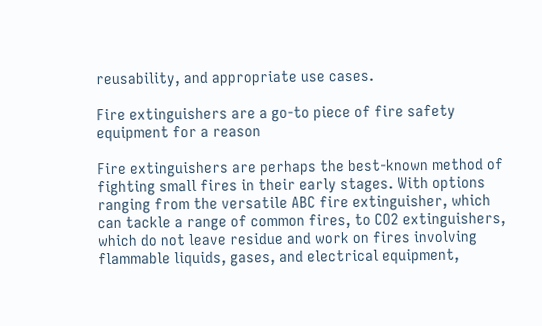reusability, and appropriate use cases.

Fire extinguishers are a go-to piece of fire safety equipment for a reason

Fire extinguishers are perhaps the best-known method of fighting small fires in their early stages. With options ranging from the versatile ABC fire extinguisher, which can tackle a range of common fires, to CO2 extinguishers, which do not leave residue and work on fires involving flammable liquids, gases, and electrical equipment,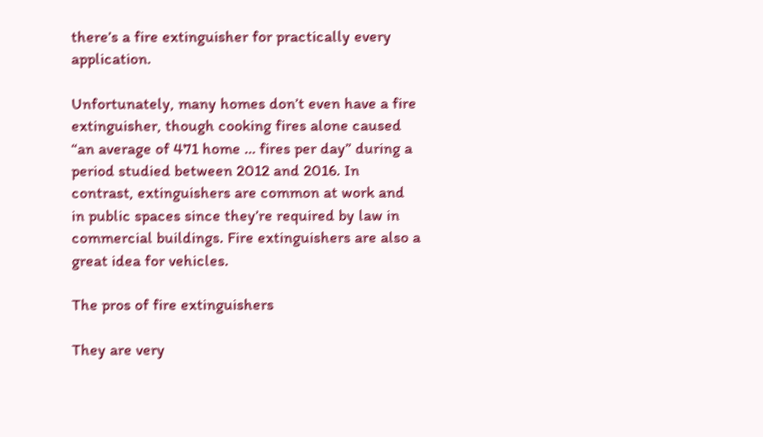there’s a fire extinguisher for practically every application.

Unfortunately, many homes don’t even have a fire extinguisher, though cooking fires alone caused “an average of 471 home … fires per day” during a period studied between 2012 and 2016. In contrast, extinguishers are common at work and in public spaces since they’re required by law in commercial buildings. Fire extinguishers are also a great idea for vehicles.

The pros of fire extinguishers

They are very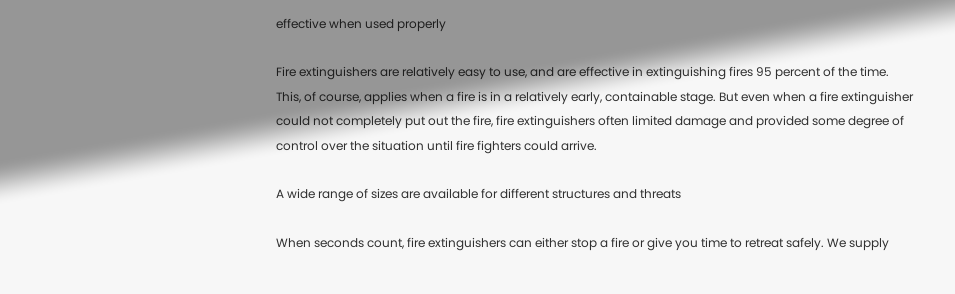effective when used properly

Fire extinguishers are relatively easy to use, and are effective in extinguishing fires 95 percent of the time. This, of course, applies when a fire is in a relatively early, containable stage. But even when a fire extinguisher could not completely put out the fire, fire extinguishers often limited damage and provided some degree of control over the situation until fire fighters could arrive.

A wide range of sizes are available for different structures and threats

When seconds count, fire extinguishers can either stop a fire or give you time to retreat safely. We supply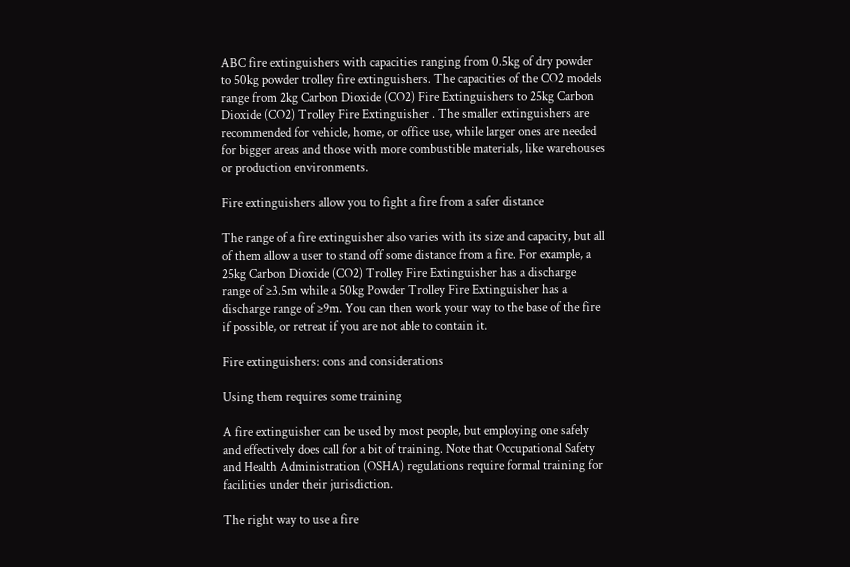ABC fire extinguishers with capacities ranging from 0.5kg of dry powder to 50kg powder trolley fire extinguishers. The capacities of the CO2 models range from 2kg Carbon Dioxide (CO2) Fire Extinguishers to 25kg Carbon Dioxide (CO2) Trolley Fire Extinguisher . The smaller extinguishers are recommended for vehicle, home, or office use, while larger ones are needed for bigger areas and those with more combustible materials, like warehouses or production environments.

Fire extinguishers allow you to fight a fire from a safer distance

The range of a fire extinguisher also varies with its size and capacity, but all of them allow a user to stand off some distance from a fire. For example, a 25kg Carbon Dioxide (CO2) Trolley Fire Extinguisher has a discharge range of ≥3.5m while a 50kg Powder Trolley Fire Extinguisher has a discharge range of ≥9m. You can then work your way to the base of the fire if possible, or retreat if you are not able to contain it.

Fire extinguishers: cons and considerations

Using them requires some training

A fire extinguisher can be used by most people, but employing one safely and effectively does call for a bit of training. Note that Occupational Safety and Health Administration (OSHA) regulations require formal training for facilities under their jurisdiction.

The right way to use a fire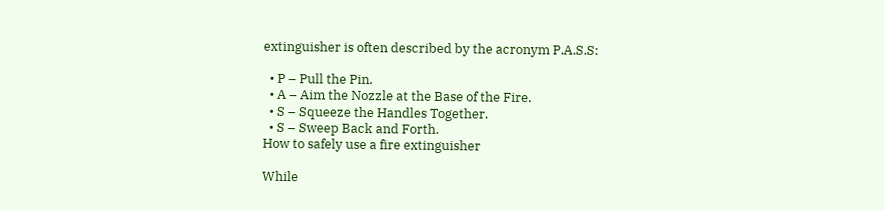extinguisher is often described by the acronym P.A.S.S:

  • P – Pull the Pin.
  • A – Aim the Nozzle at the Base of the Fire.
  • S – Squeeze the Handles Together.
  • S – Sweep Back and Forth.
How to safely use a fire extinguisher

While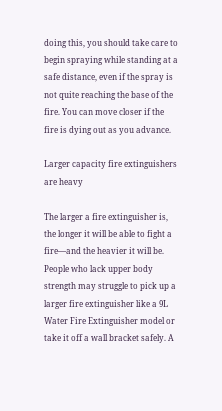doing this, you should take care to begin spraying while standing at a safe distance, even if the spray is not quite reaching the base of the fire. You can move closer if the fire is dying out as you advance.

Larger capacity fire extinguishers are heavy

The larger a fire extinguisher is, the longer it will be able to fight a fire—and the heavier it will be. People who lack upper body strength may struggle to pick up a larger fire extinguisher like a 9L Water Fire Extinguisher model or take it off a wall bracket safely. A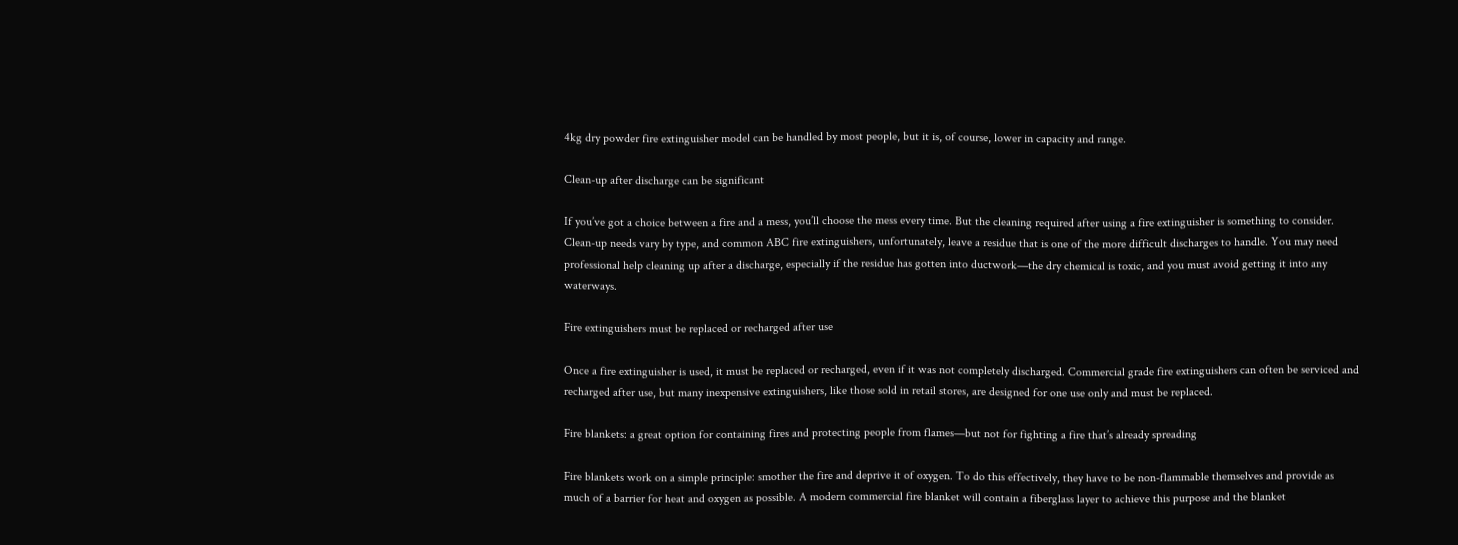4kg dry powder fire extinguisher model can be handled by most people, but it is, of course, lower in capacity and range.

Clean-up after discharge can be significant

If you’ve got a choice between a fire and a mess, you’ll choose the mess every time. But the cleaning required after using a fire extinguisher is something to consider. Clean-up needs vary by type, and common ABC fire extinguishers, unfortunately, leave a residue that is one of the more difficult discharges to handle. You may need professional help cleaning up after a discharge, especially if the residue has gotten into ductwork—the dry chemical is toxic, and you must avoid getting it into any waterways.

Fire extinguishers must be replaced or recharged after use

Once a fire extinguisher is used, it must be replaced or recharged, even if it was not completely discharged. Commercial grade fire extinguishers can often be serviced and recharged after use, but many inexpensive extinguishers, like those sold in retail stores, are designed for one use only and must be replaced.

Fire blankets: a great option for containing fires and protecting people from flames—but not for fighting a fire that’s already spreading

Fire blankets work on a simple principle: smother the fire and deprive it of oxygen. To do this effectively, they have to be non-flammable themselves and provide as much of a barrier for heat and oxygen as possible. A modern commercial fire blanket will contain a fiberglass layer to achieve this purpose and the blanket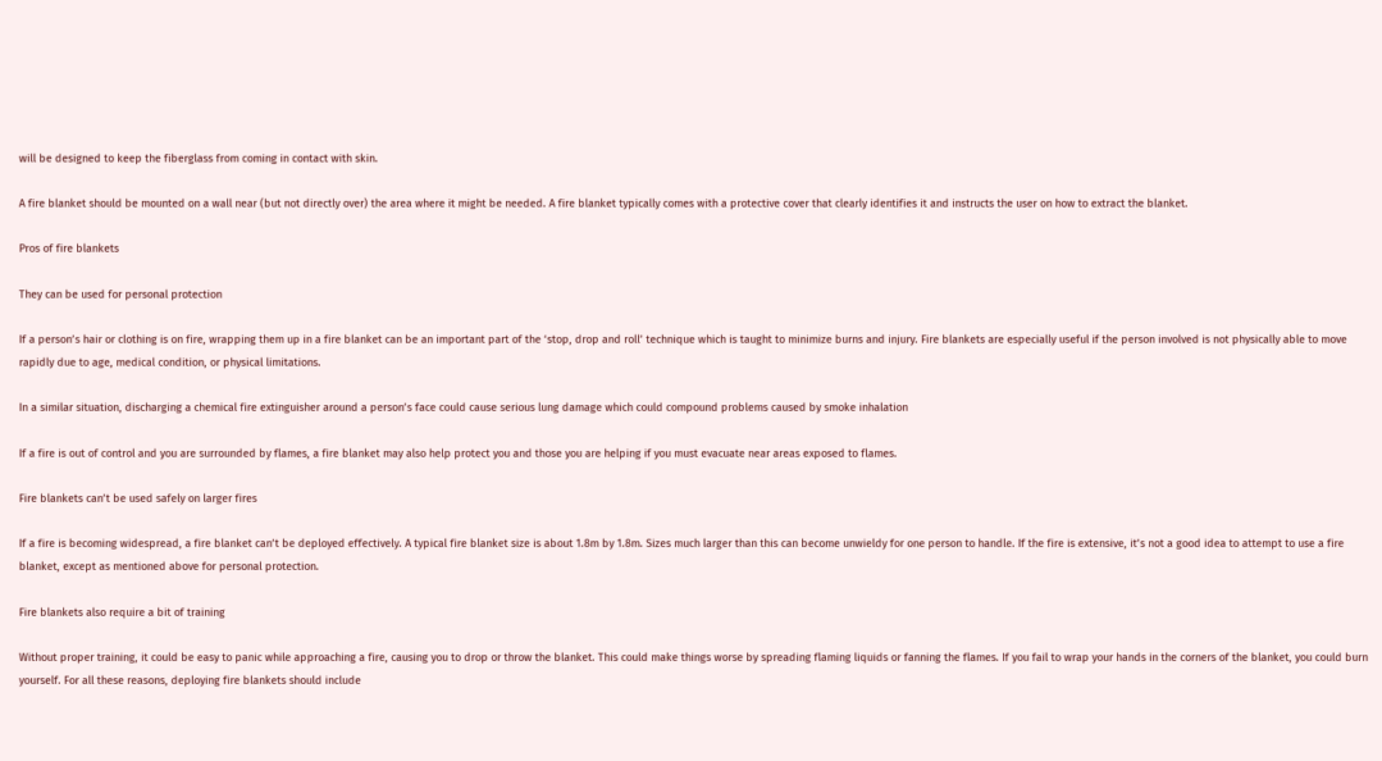will be designed to keep the fiberglass from coming in contact with skin.

A fire blanket should be mounted on a wall near (but not directly over) the area where it might be needed. A fire blanket typically comes with a protective cover that clearly identifies it and instructs the user on how to extract the blanket.

Pros of fire blankets

They can be used for personal protection

If a person’s hair or clothing is on fire, wrapping them up in a fire blanket can be an important part of the ‘stop, drop and roll’ technique which is taught to minimize burns and injury. Fire blankets are especially useful if the person involved is not physically able to move rapidly due to age, medical condition, or physical limitations.

In a similar situation, discharging a chemical fire extinguisher around a person’s face could cause serious lung damage which could compound problems caused by smoke inhalation

If a fire is out of control and you are surrounded by flames, a fire blanket may also help protect you and those you are helping if you must evacuate near areas exposed to flames.

Fire blankets can’t be used safely on larger fires

If a fire is becoming widespread, a fire blanket can’t be deployed effectively. A typical fire blanket size is about 1.8m by 1.8m. Sizes much larger than this can become unwieldy for one person to handle. If the fire is extensive, it’s not a good idea to attempt to use a fire blanket, except as mentioned above for personal protection.

Fire blankets also require a bit of training

Without proper training, it could be easy to panic while approaching a fire, causing you to drop or throw the blanket. This could make things worse by spreading flaming liquids or fanning the flames. If you fail to wrap your hands in the corners of the blanket, you could burn yourself. For all these reasons, deploying fire blankets should include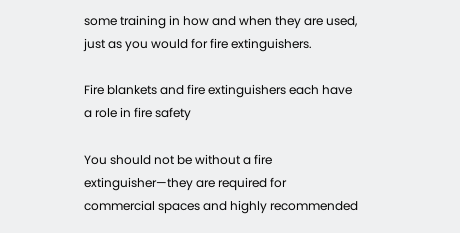some training in how and when they are used, just as you would for fire extinguishers.

Fire blankets and fire extinguishers each have a role in fire safety

You should not be without a fire extinguisher—they are required for commercial spaces and highly recommended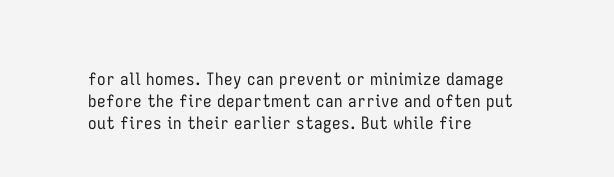for all homes. They can prevent or minimize damage before the fire department can arrive and often put out fires in their earlier stages. But while fire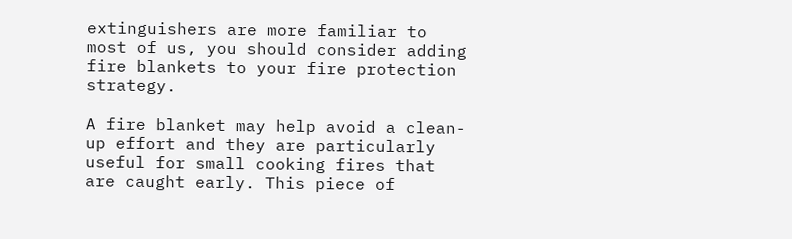extinguishers are more familiar to most of us, you should consider adding fire blankets to your fire protection strategy.

A fire blanket may help avoid a clean-up effort and they are particularly useful for small cooking fires that are caught early. This piece of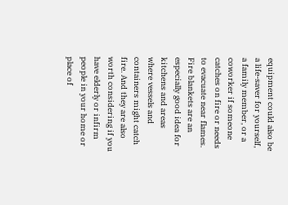equipment could also be a life-saver for yourself, a family member, or a coworker if someone catches on fire or needs to evacuate near flames. Fire blankets are an especially good idea for kitchens and areas where vessels and containers might catch fire. And they are also worth considering if you have elderly or infirm people in your home or place of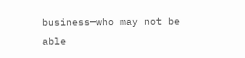business—who may not be able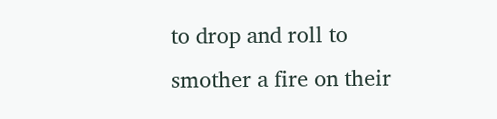to drop and roll to smother a fire on their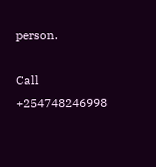person.

Call +254748246998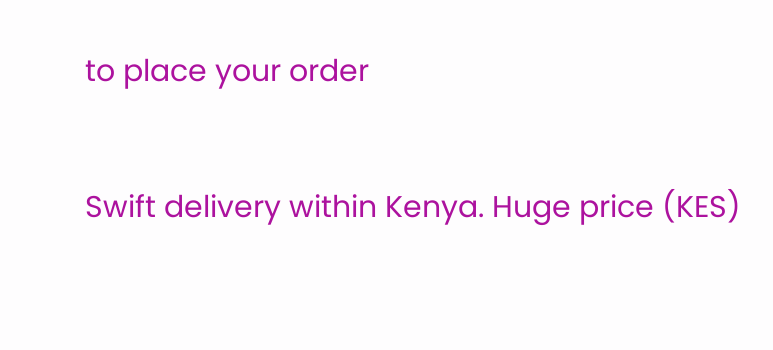to place your order

Swift delivery within Kenya. Huge price (KES)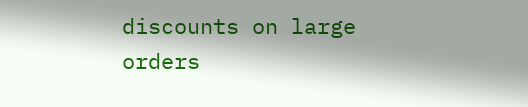discounts on large orders